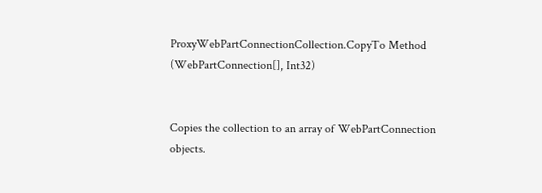ProxyWebPartConnectionCollection.CopyTo Method (WebPartConnection[], Int32)


Copies the collection to an array of WebPartConnection objects.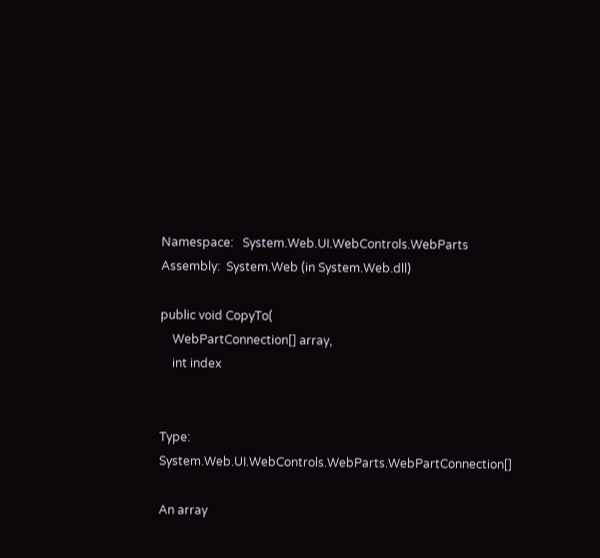Namespace:   System.Web.UI.WebControls.WebParts
Assembly:  System.Web (in System.Web.dll)

public void CopyTo(
    WebPartConnection[] array,
    int index


Type: System.Web.UI.WebControls.WebParts.WebPartConnection[]

An array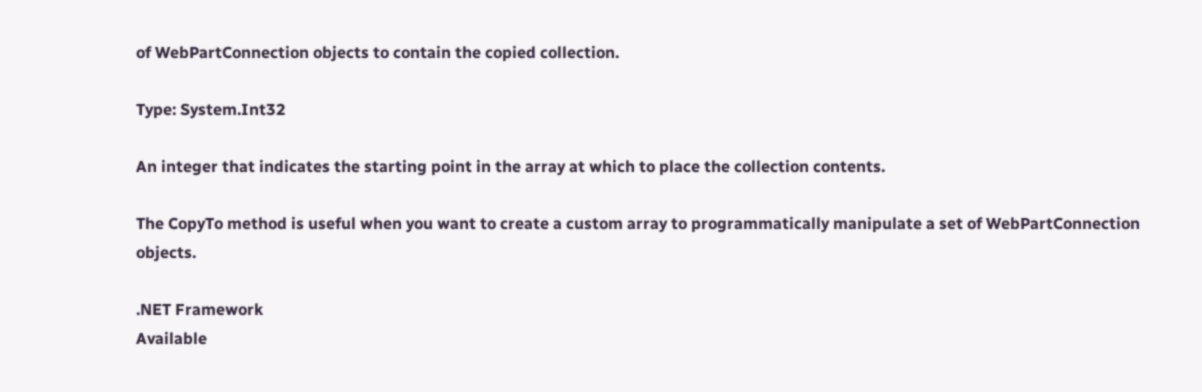of WebPartConnection objects to contain the copied collection.

Type: System.Int32

An integer that indicates the starting point in the array at which to place the collection contents.

The CopyTo method is useful when you want to create a custom array to programmatically manipulate a set of WebPartConnection objects.

.NET Framework
Available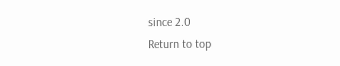since 2.0
Return to top